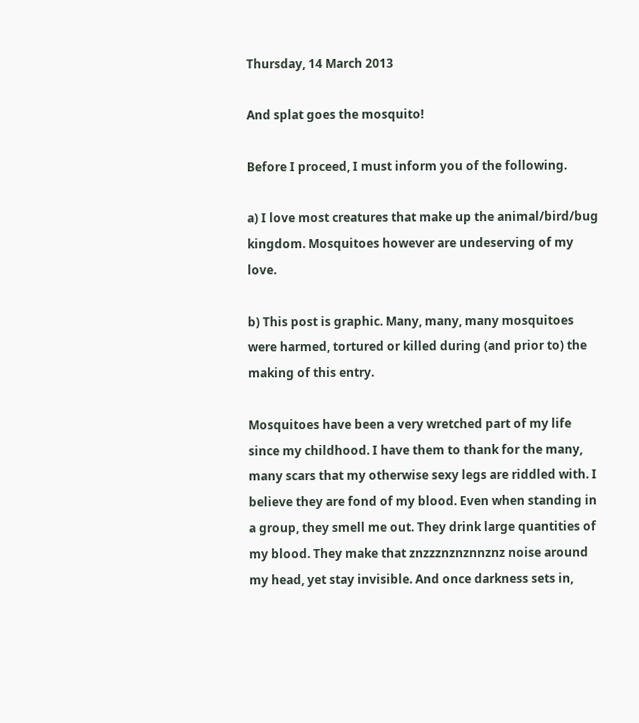Thursday, 14 March 2013

And splat goes the mosquito!

Before I proceed, I must inform you of the following.

a) I love most creatures that make up the animal/bird/bug kingdom. Mosquitoes however are undeserving of my love.

b) This post is graphic. Many, many, many mosquitoes were harmed, tortured or killed during (and prior to) the making of this entry.

Mosquitoes have been a very wretched part of my life since my childhood. I have them to thank for the many, many scars that my otherwise sexy legs are riddled with. I believe they are fond of my blood. Even when standing in a group, they smell me out. They drink large quantities of my blood. They make that znzzznznznnznz noise around my head, yet stay invisible. And once darkness sets in,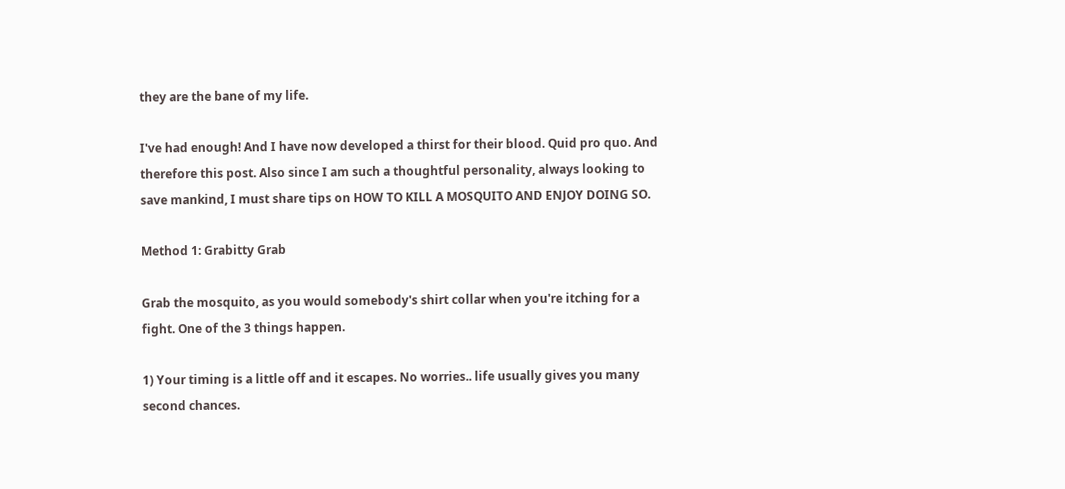they are the bane of my life.

I've had enough! And I have now developed a thirst for their blood. Quid pro quo. And therefore this post. Also since I am such a thoughtful personality, always looking to save mankind, I must share tips on HOW TO KILL A MOSQUITO AND ENJOY DOING SO.

Method 1: Grabitty Grab

Grab the mosquito, as you would somebody's shirt collar when you're itching for a fight. One of the 3 things happen.

1) Your timing is a little off and it escapes. No worries.. life usually gives you many second chances.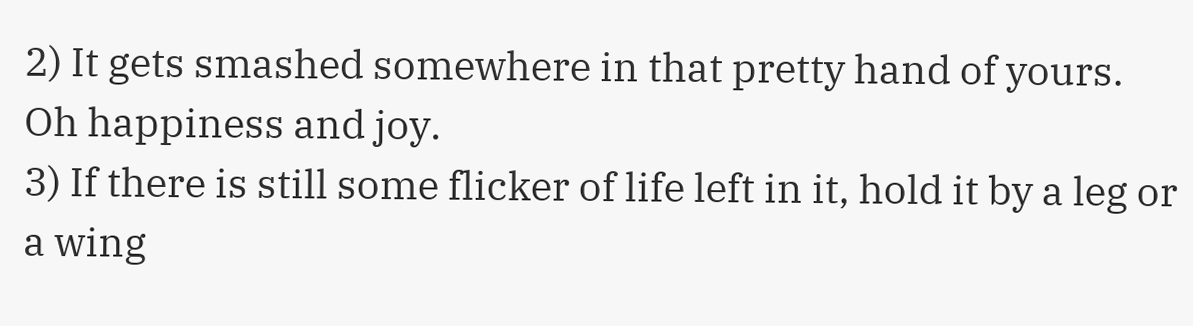2) It gets smashed somewhere in that pretty hand of yours. Oh happiness and joy.
3) If there is still some flicker of life left in it, hold it by a leg or a wing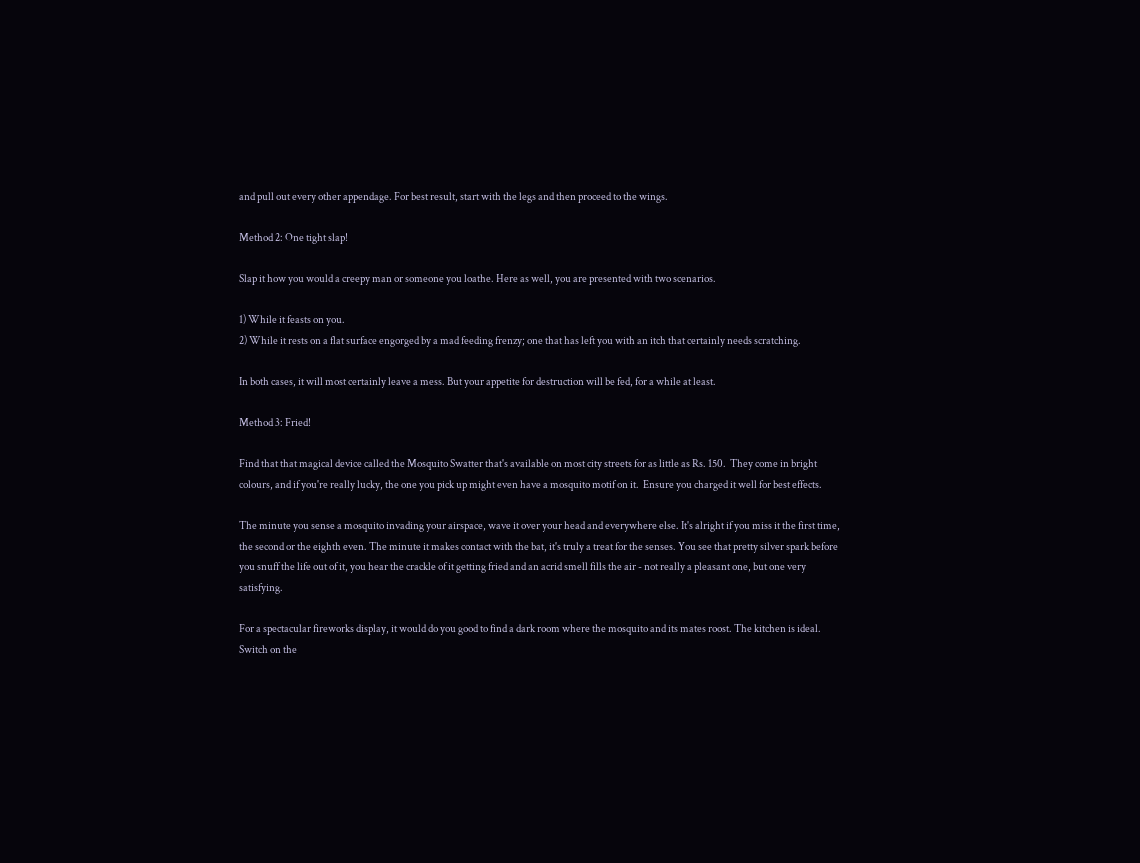and pull out every other appendage. For best result, start with the legs and then proceed to the wings.

Method 2: One tight slap!

Slap it how you would a creepy man or someone you loathe. Here as well, you are presented with two scenarios.

1) While it feasts on you.
2) While it rests on a flat surface engorged by a mad feeding frenzy; one that has left you with an itch that certainly needs scratching.

In both cases, it will most certainly leave a mess. But your appetite for destruction will be fed, for a while at least.

Method 3: Fried!

Find that that magical device called the Mosquito Swatter that's available on most city streets for as little as Rs. 150.  They come in bright colours, and if you're really lucky, the one you pick up might even have a mosquito motif on it.  Ensure you charged it well for best effects.

The minute you sense a mosquito invading your airspace, wave it over your head and everywhere else. It's alright if you miss it the first time, the second or the eighth even. The minute it makes contact with the bat, it's truly a treat for the senses. You see that pretty silver spark before you snuff the life out of it, you hear the crackle of it getting fried and an acrid smell fills the air - not really a pleasant one, but one very satisfying.

For a spectacular fireworks display, it would do you good to find a dark room where the mosquito and its mates roost. The kitchen is ideal. Switch on the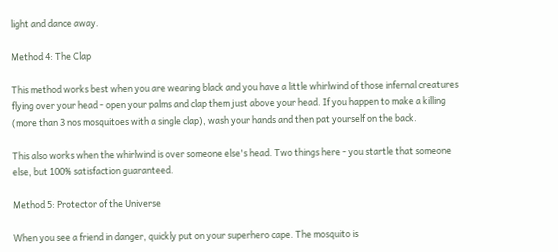light and dance away.

Method 4: The Clap

This method works best when you are wearing black and you have a little whirlwind of those infernal creatures flying over your head - open your palms and clap them just above your head. If you happen to make a killing (more than 3 nos mosquitoes with a single clap), wash your hands and then pat yourself on the back.

This also works when the whirlwind is over someone else's head. Two things here - you startle that someone else, but 100% satisfaction guaranteed.

Method 5: Protector of the Universe

When you see a friend in danger, quickly put on your superhero cape. The mosquito is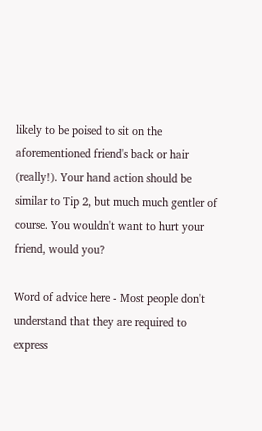likely to be poised to sit on the aforementioned friend's back or hair (really!). Your hand action should be similar to Tip 2, but much much gentler of course. You wouldn't want to hurt your friend, would you?

Word of advice here - Most people don't understand that they are required to express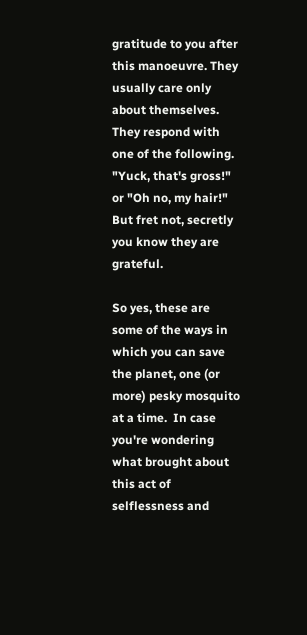gratitude to you after this manoeuvre. They usually care only about themselves. They respond with one of the following. "Yuck, that's gross!" or "Oh no, my hair!" But fret not, secretly you know they are grateful.

So yes, these are some of the ways in which you can save the planet, one (or more) pesky mosquito at a time.  In case you're wondering what brought about this act of selflessness and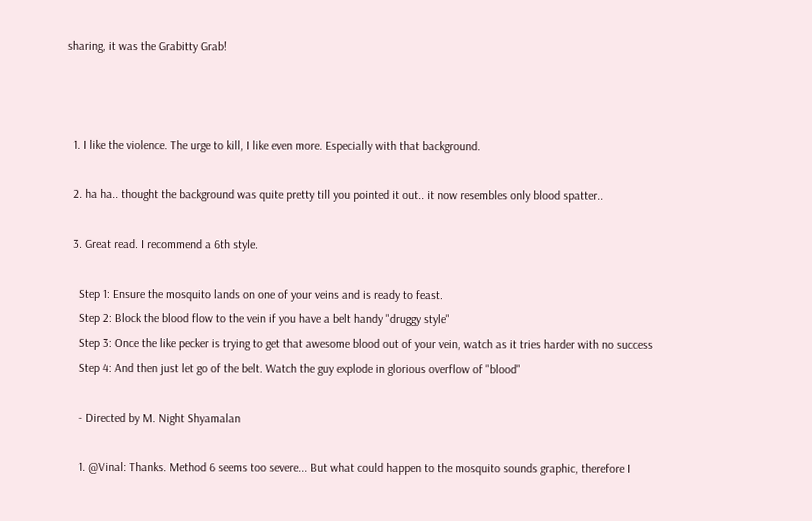sharing, it was the Grabitty Grab!



  1. I like the violence. The urge to kill, I like even more. Especially with that background.

  2. ha ha.. thought the background was quite pretty till you pointed it out.. it now resembles only blood spatter..

  3. Great read. I recommend a 6th style.

    Step 1: Ensure the mosquito lands on one of your veins and is ready to feast.
    Step 2: Block the blood flow to the vein if you have a belt handy "druggy style"
    Step 3: Once the like pecker is trying to get that awesome blood out of your vein, watch as it tries harder with no success
    Step 4: And then just let go of the belt. Watch the guy explode in glorious overflow of "blood"

    - Directed by M. Night Shyamalan

    1. @Vinal: Thanks. Method 6 seems too severe... But what could happen to the mosquito sounds graphic, therefore I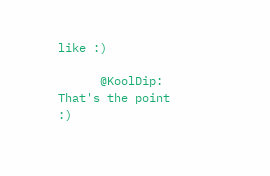like :)

      @KoolDip: That's the point :)